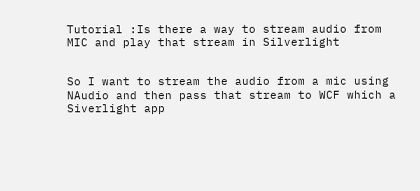Tutorial :Is there a way to stream audio from MIC and play that stream in Silverlight


So I want to stream the audio from a mic using NAudio and then pass that stream to WCF which a Siverlight app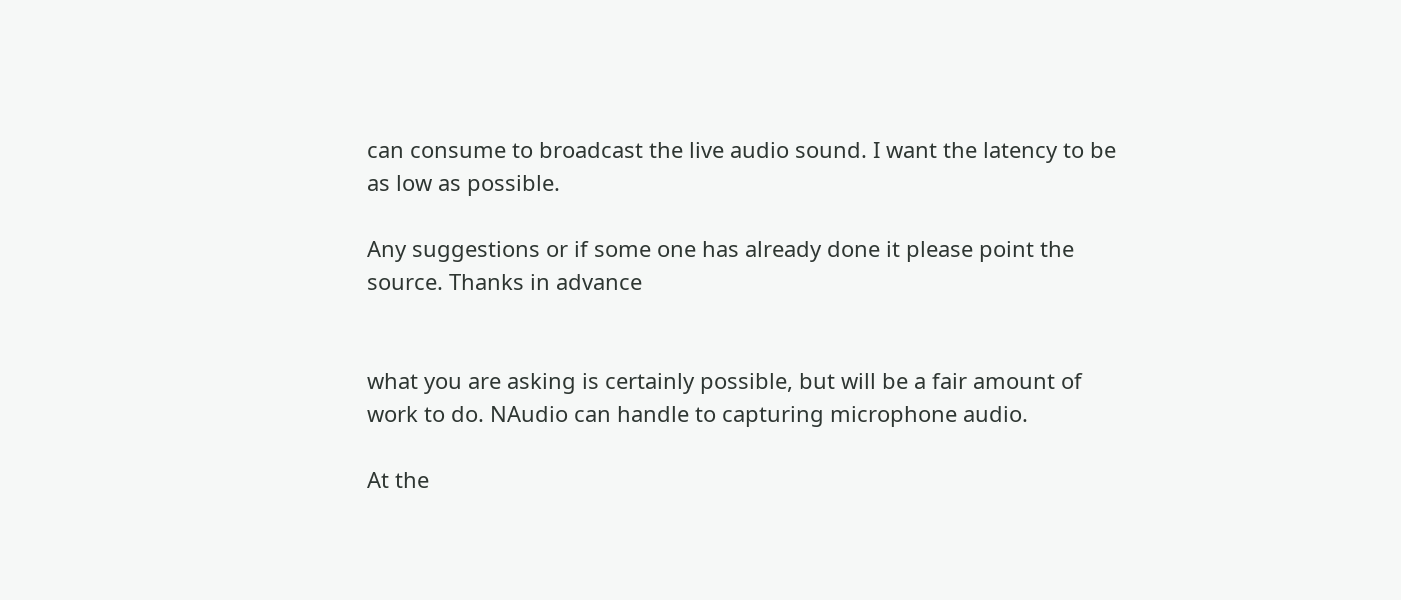can consume to broadcast the live audio sound. I want the latency to be as low as possible.

Any suggestions or if some one has already done it please point the source. Thanks in advance


what you are asking is certainly possible, but will be a fair amount of work to do. NAudio can handle to capturing microphone audio.

At the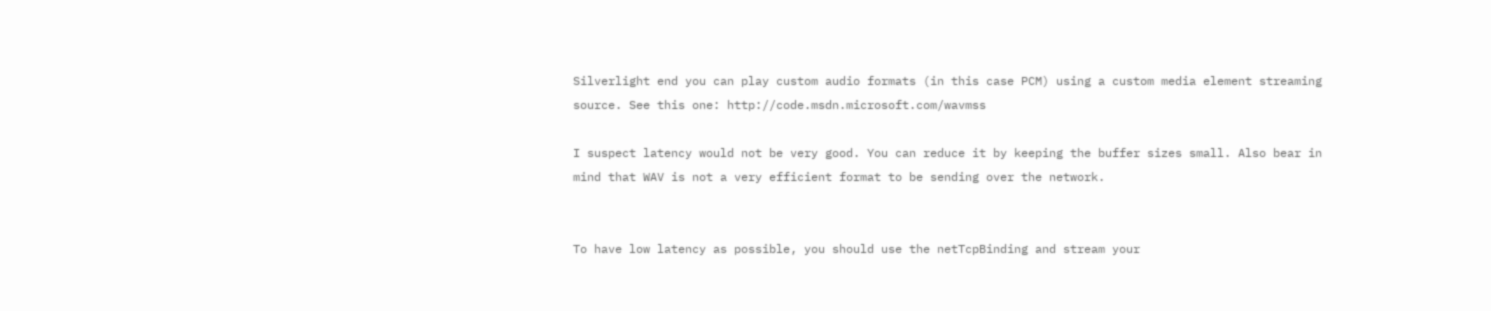Silverlight end you can play custom audio formats (in this case PCM) using a custom media element streaming source. See this one: http://code.msdn.microsoft.com/wavmss

I suspect latency would not be very good. You can reduce it by keeping the buffer sizes small. Also bear in mind that WAV is not a very efficient format to be sending over the network.


To have low latency as possible, you should use the netTcpBinding and stream your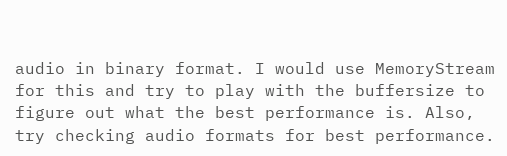audio in binary format. I would use MemoryStream for this and try to play with the buffersize to figure out what the best performance is. Also, try checking audio formats for best performance.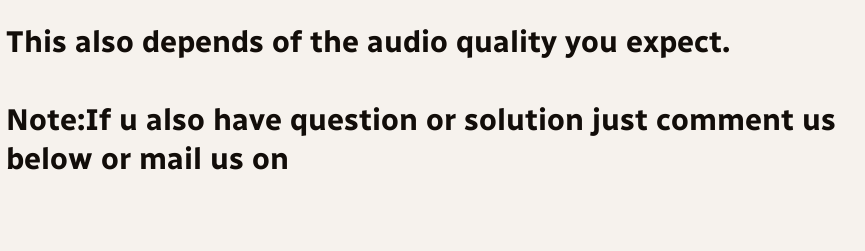This also depends of the audio quality you expect.

Note:If u also have question or solution just comment us below or mail us on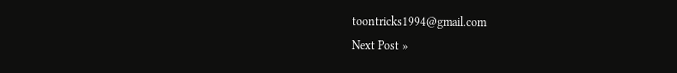toontricks1994@gmail.com
Next Post »